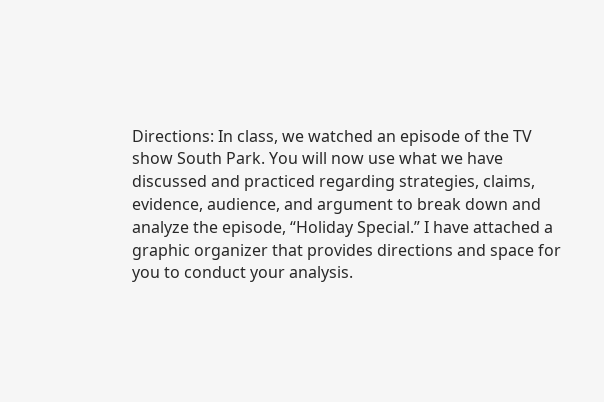Directions: In class, we watched an episode of the TV show South Park. You will now use what we have discussed and practiced regarding strategies, claims, evidence, audience, and argument to break down and analyze the episode, “Holiday Special.” I have attached a graphic organizer that provides directions and space for you to conduct your analysis.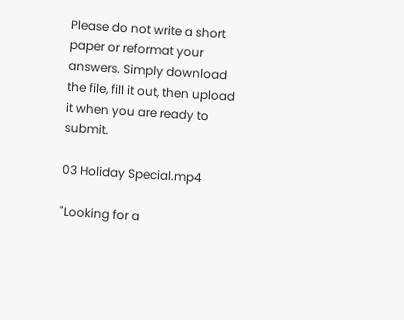Please do not write a short paper or reformat your answers. Simply download the file, fill it out, then upload it when you are ready to submit.

03 Holiday Special.mp4

"Looking for a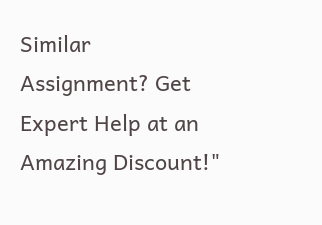Similar Assignment? Get Expert Help at an Amazing Discount!"